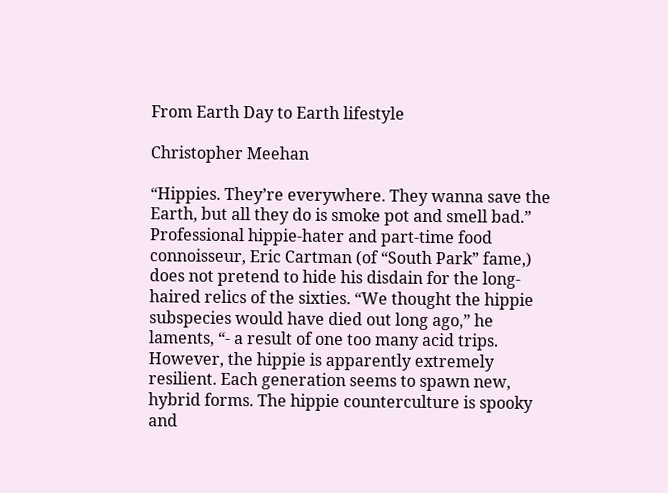From Earth Day to Earth lifestyle

Christopher Meehan

“Hippies. They’re everywhere. They wanna save the Earth, but all they do is smoke pot and smell bad.” Professional hippie-hater and part-time food connoisseur, Eric Cartman (of “South Park” fame,) does not pretend to hide his disdain for the long-haired relics of the sixties. “We thought the hippie subspecies would have died out long ago,” he laments, “- a result of one too many acid trips. However, the hippie is apparently extremely resilient. Each generation seems to spawn new, hybrid forms. The hippie counterculture is spooky and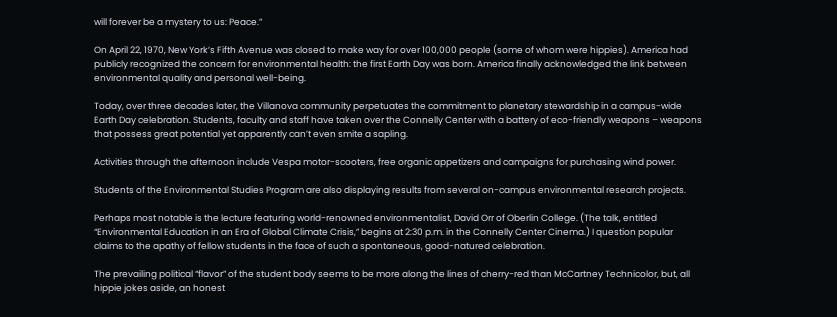will forever be a mystery to us: Peace.”

On April 22, 1970, New York’s Fifth Avenue was closed to make way for over 100,000 people (some of whom were hippies). America had publicly recognized the concern for environmental health: the first Earth Day was born. America finally acknowledged the link between environmental quality and personal well-being.

Today, over three decades later, the Villanova community perpetuates the commitment to planetary stewardship in a campus-wide Earth Day celebration. Students, faculty and staff have taken over the Connelly Center with a battery of eco-friendly weapons – weapons that possess great potential yet apparently can’t even smite a sapling.

Activities through the afternoon include Vespa motor-scooters, free organic appetizers and campaigns for purchasing wind power.

Students of the Environmental Studies Program are also displaying results from several on-campus environmental research projects.

Perhaps most notable is the lecture featuring world-renowned environmentalist, David Orr of Oberlin College. (The talk, entitled “Environmental Education in an Era of Global Climate Crisis,” begins at 2:30 p.m. in the Connelly Center Cinema.) I question popular claims to the apathy of fellow students in the face of such a spontaneous, good-natured celebration.

The prevailing political “flavor” of the student body seems to be more along the lines of cherry-red than McCartney Technicolor, but, all hippie jokes aside, an honest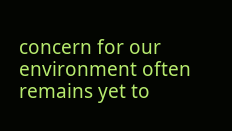concern for our environment often remains yet to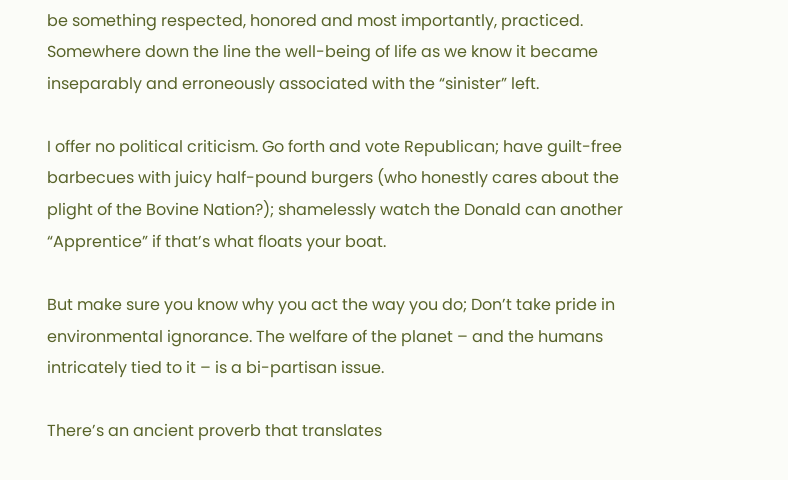be something respected, honored and most importantly, practiced. Somewhere down the line the well-being of life as we know it became inseparably and erroneously associated with the “sinister” left.

I offer no political criticism. Go forth and vote Republican; have guilt-free barbecues with juicy half-pound burgers (who honestly cares about the plight of the Bovine Nation?); shamelessly watch the Donald can another “Apprentice” if that’s what floats your boat.

But make sure you know why you act the way you do; Don’t take pride in environmental ignorance. The welfare of the planet – and the humans intricately tied to it – is a bi-partisan issue.

There’s an ancient proverb that translates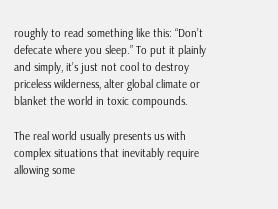roughly to read something like this: “Don’t defecate where you sleep.” To put it plainly and simply, it’s just not cool to destroy priceless wilderness, alter global climate or blanket the world in toxic compounds.

The real world usually presents us with complex situations that inevitably require allowing some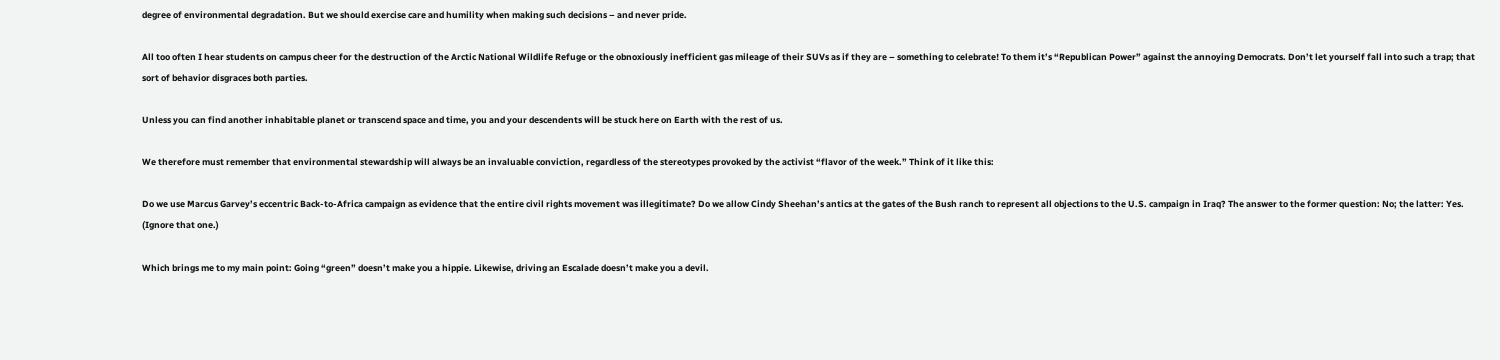degree of environmental degradation. But we should exercise care and humility when making such decisions – and never pride.

All too often I hear students on campus cheer for the destruction of the Arctic National Wildlife Refuge or the obnoxiously inefficient gas mileage of their SUVs as if they are – something to celebrate! To them it’s “Republican Power” against the annoying Democrats. Don’t let yourself fall into such a trap; that sort of behavior disgraces both parties.

Unless you can find another inhabitable planet or transcend space and time, you and your descendents will be stuck here on Earth with the rest of us.

We therefore must remember that environmental stewardship will always be an invaluable conviction, regardless of the stereotypes provoked by the activist “flavor of the week.” Think of it like this:

Do we use Marcus Garvey’s eccentric Back-to-Africa campaign as evidence that the entire civil rights movement was illegitimate? Do we allow Cindy Sheehan’s antics at the gates of the Bush ranch to represent all objections to the U.S. campaign in Iraq? The answer to the former question: No; the latter: Yes. (Ignore that one.)

Which brings me to my main point: Going “green” doesn’t make you a hippie. Likewise, driving an Escalade doesn’t make you a devil.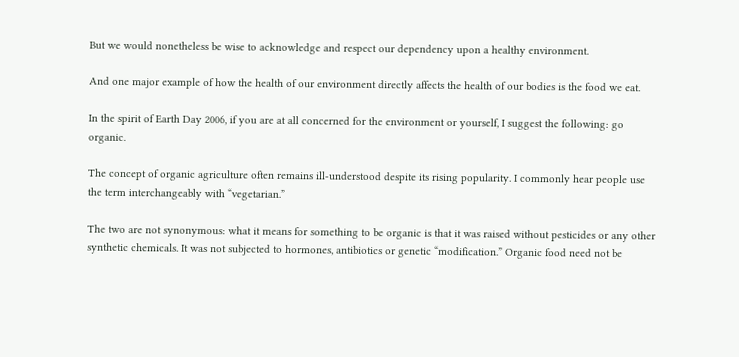But we would nonetheless be wise to acknowledge and respect our dependency upon a healthy environment.

And one major example of how the health of our environment directly affects the health of our bodies is the food we eat.

In the spirit of Earth Day 2006, if you are at all concerned for the environment or yourself, I suggest the following: go organic.

The concept of organic agriculture often remains ill-understood despite its rising popularity. I commonly hear people use the term interchangeably with “vegetarian.”

The two are not synonymous: what it means for something to be organic is that it was raised without pesticides or any other synthetic chemicals. It was not subjected to hormones, antibiotics or genetic “modification.” Organic food need not be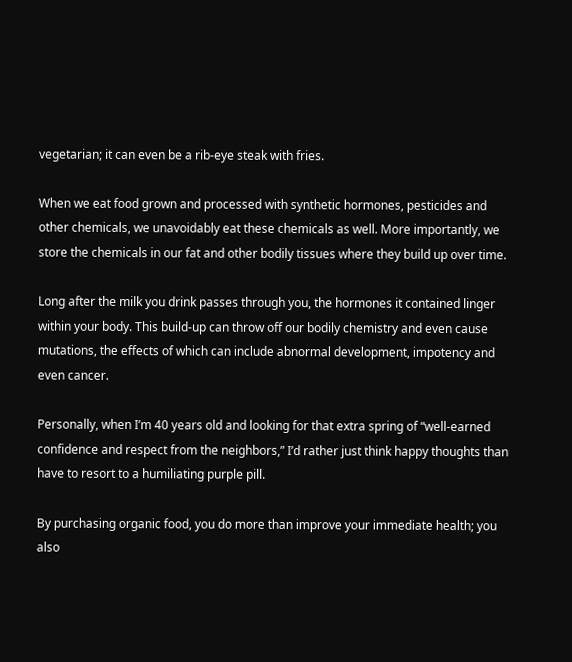vegetarian; it can even be a rib-eye steak with fries.

When we eat food grown and processed with synthetic hormones, pesticides and other chemicals, we unavoidably eat these chemicals as well. More importantly, we store the chemicals in our fat and other bodily tissues where they build up over time.

Long after the milk you drink passes through you, the hormones it contained linger within your body. This build-up can throw off our bodily chemistry and even cause mutations, the effects of which can include abnormal development, impotency and even cancer.

Personally, when I’m 40 years old and looking for that extra spring of “well-earned confidence and respect from the neighbors,” I’d rather just think happy thoughts than have to resort to a humiliating purple pill.

By purchasing organic food, you do more than improve your immediate health; you also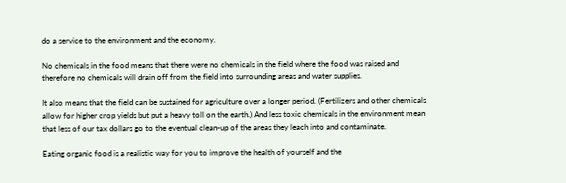do a service to the environment and the economy.

No chemicals in the food means that there were no chemicals in the field where the food was raised and therefore no chemicals will drain off from the field into surrounding areas and water supplies.

It also means that the field can be sustained for agriculture over a longer period. (Fertilizers and other chemicals allow for higher crop yields but put a heavy toll on the earth.) And less toxic chemicals in the environment mean that less of our tax dollars go to the eventual clean-up of the areas they leach into and contaminate.

Eating organic food is a realistic way for you to improve the health of yourself and the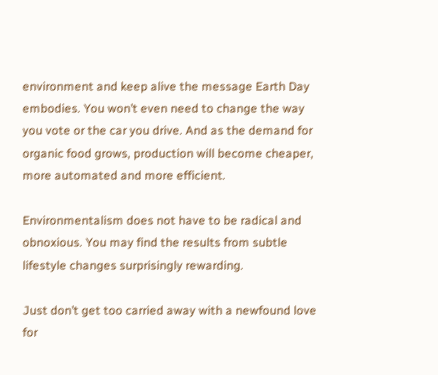environment and keep alive the message Earth Day embodies. You won’t even need to change the way you vote or the car you drive. And as the demand for organic food grows, production will become cheaper, more automated and more efficient.

Environmentalism does not have to be radical and obnoxious. You may find the results from subtle lifestyle changes surprisingly rewarding.

Just don’t get too carried away with a newfound love for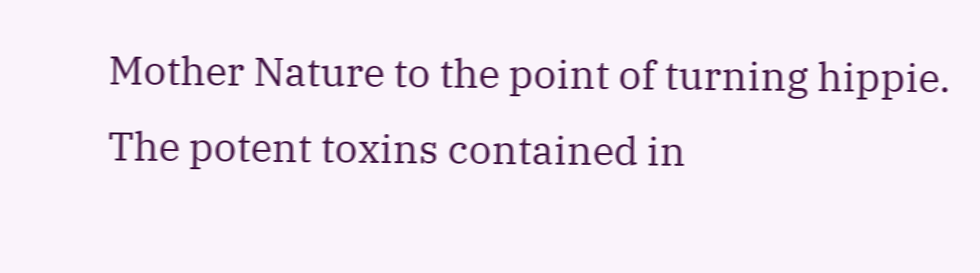Mother Nature to the point of turning hippie. The potent toxins contained in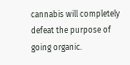cannabis will completely defeat the purpose of going organic.